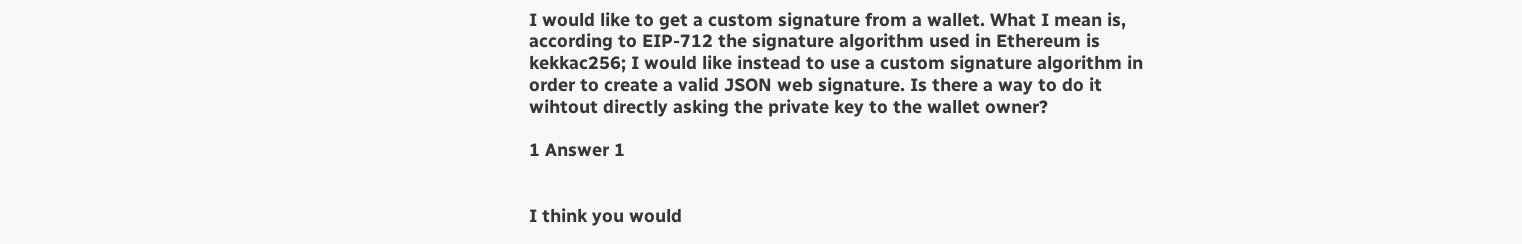I would like to get a custom signature from a wallet. What I mean is, according to EIP-712 the signature algorithm used in Ethereum is kekkac256; I would like instead to use a custom signature algorithm in order to create a valid JSON web signature. Is there a way to do it wihtout directly asking the private key to the wallet owner?

1 Answer 1


I think you would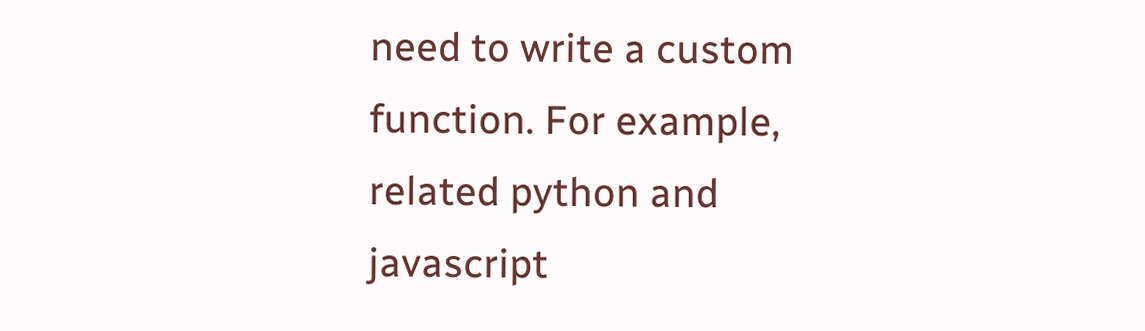need to write a custom function. For example, related python and javascript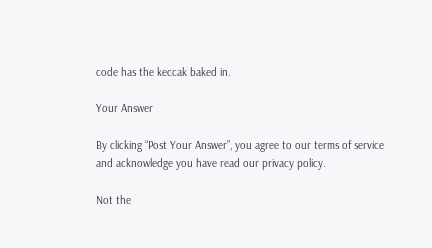code has the keccak baked in.

Your Answer

By clicking “Post Your Answer”, you agree to our terms of service and acknowledge you have read our privacy policy.

Not the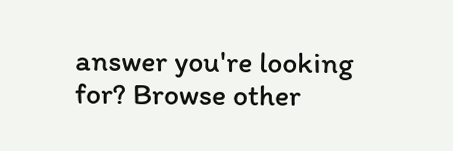answer you're looking for? Browse other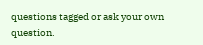questions tagged or ask your own question.